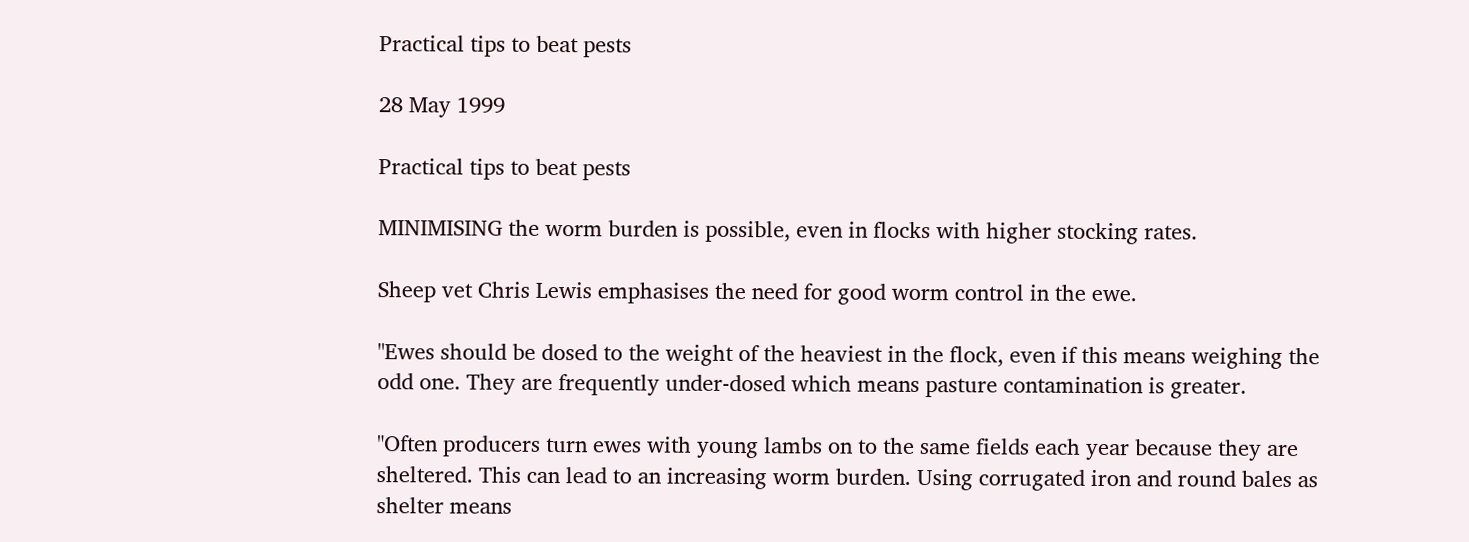Practical tips to beat pests

28 May 1999

Practical tips to beat pests

MINIMISING the worm burden is possible, even in flocks with higher stocking rates.

Sheep vet Chris Lewis emphasises the need for good worm control in the ewe.

"Ewes should be dosed to the weight of the heaviest in the flock, even if this means weighing the odd one. They are frequently under-dosed which means pasture contamination is greater.

"Often producers turn ewes with young lambs on to the same fields each year because they are sheltered. This can lead to an increasing worm burden. Using corrugated iron and round bales as shelter means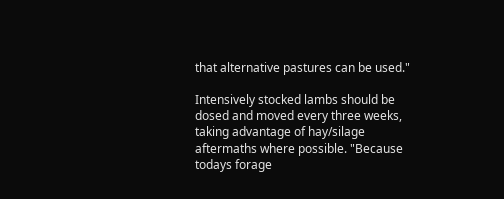that alternative pastures can be used."

Intensively stocked lambs should be dosed and moved every three weeks, taking advantage of hay/silage aftermaths where possible. "Because todays forage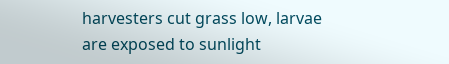harvesters cut grass low, larvae are exposed to sunlight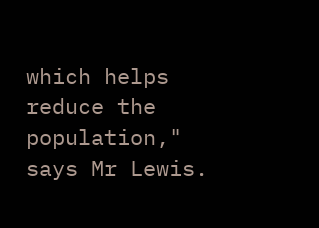which helps reduce the population," says Mr Lewis.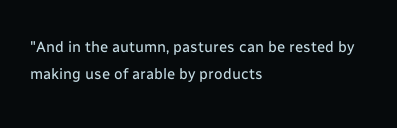"And in the autumn, pastures can be rested by making use of arable by products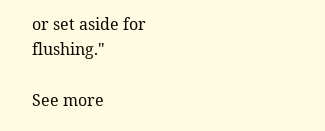or set aside for flushing."

See more